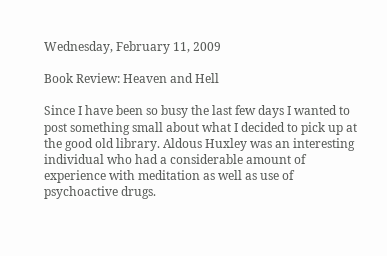Wednesday, February 11, 2009

Book Review: Heaven and Hell

Since I have been so busy the last few days I wanted to post something small about what I decided to pick up at the good old library. Aldous Huxley was an interesting individual who had a considerable amount of experience with meditation as well as use of psychoactive drugs.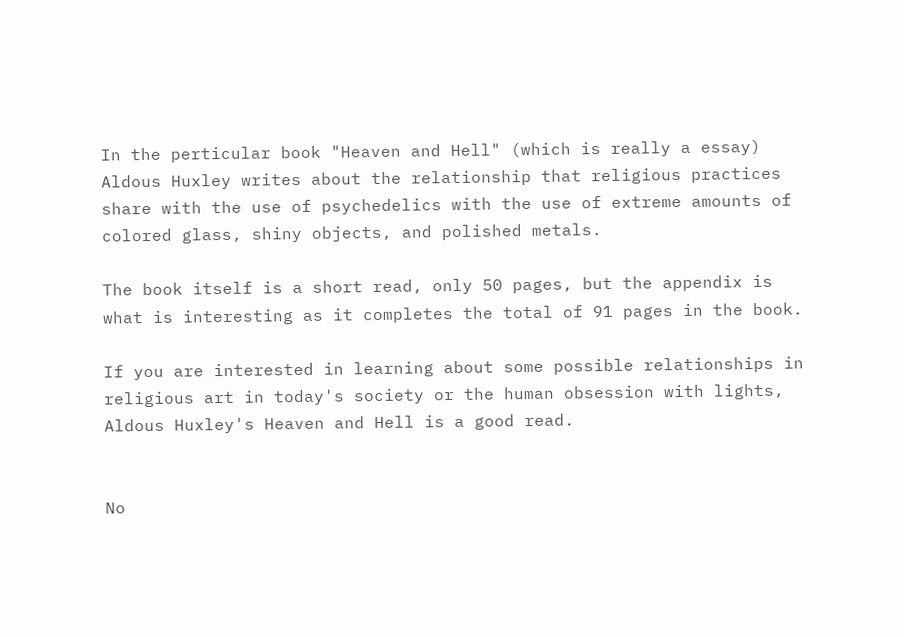In the perticular book "Heaven and Hell" (which is really a essay) Aldous Huxley writes about the relationship that religious practices share with the use of psychedelics with the use of extreme amounts of colored glass, shiny objects, and polished metals.

The book itself is a short read, only 50 pages, but the appendix is what is interesting as it completes the total of 91 pages in the book.

If you are interested in learning about some possible relationships in religious art in today's society or the human obsession with lights, Aldous Huxley's Heaven and Hell is a good read.


No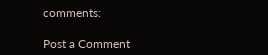comments:

Post a Comment